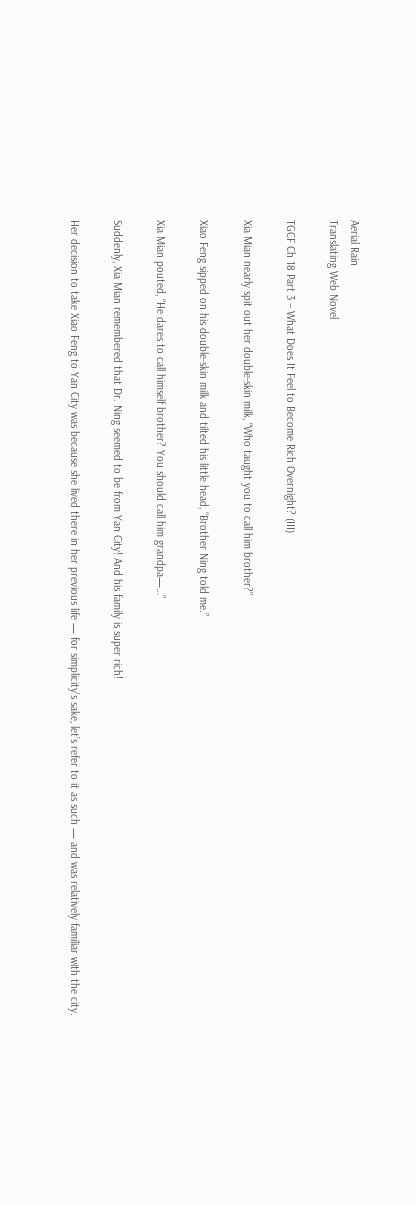Aerial Rain
Translating Web Novel

TGCF Ch 18 Part 3 – What Does It Feel to Become Rich Overnight? (III)

Xia Mian nearly spit out her double-skin milk, “Who taught you to call him brother?”

Xiao Feng sipped on his double-skin milk and tilted his little head, “Brother Ning told me.”

Xia Mian pouted, “He dares to call himself brother? You should call him grandpa—…”

Suddenly, Xia Mian remembered that Dr. Ning seemed to be from Yan City! And his family is super rich!

Her decision to take Xiao Feng to Yan City was because she lived there in her previous life — for simplicity’s sake, let’s refer to it as such — and was relatively familiar with the city.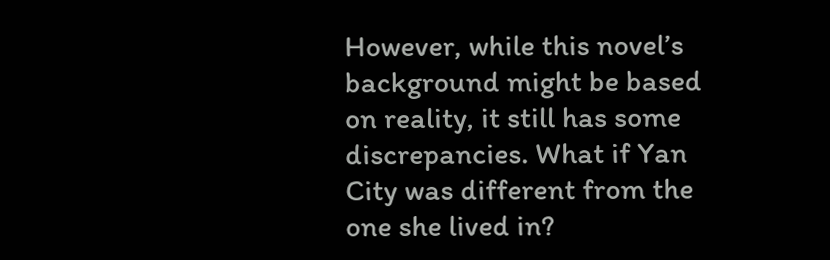However, while this novel’s background might be based on reality, it still has some discrepancies. What if Yan City was different from the one she lived in?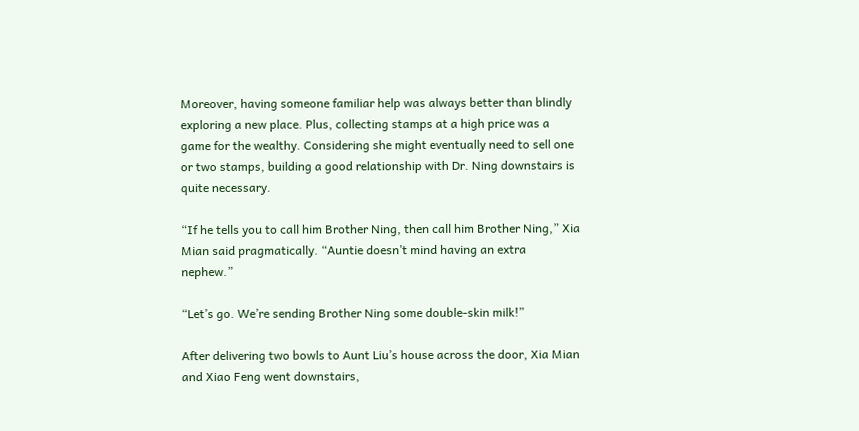Moreover, having someone familiar help was always better than blindly exploring a new place. Plus, collecting stamps at a high price was a game for the wealthy. Considering she might eventually need to sell one or two stamps, building a good relationship with Dr. Ning downstairs is quite necessary.

“If he tells you to call him Brother Ning, then call him Brother Ning,” Xia Mian said pragmatically. “Auntie doesn’t mind having an extra nephew.”

“Let’s go. We’re sending Brother Ning some double-skin milk!”

After delivering two bowls to Aunt Liu’s house across the door, Xia Mian and Xiao Feng went downstairs,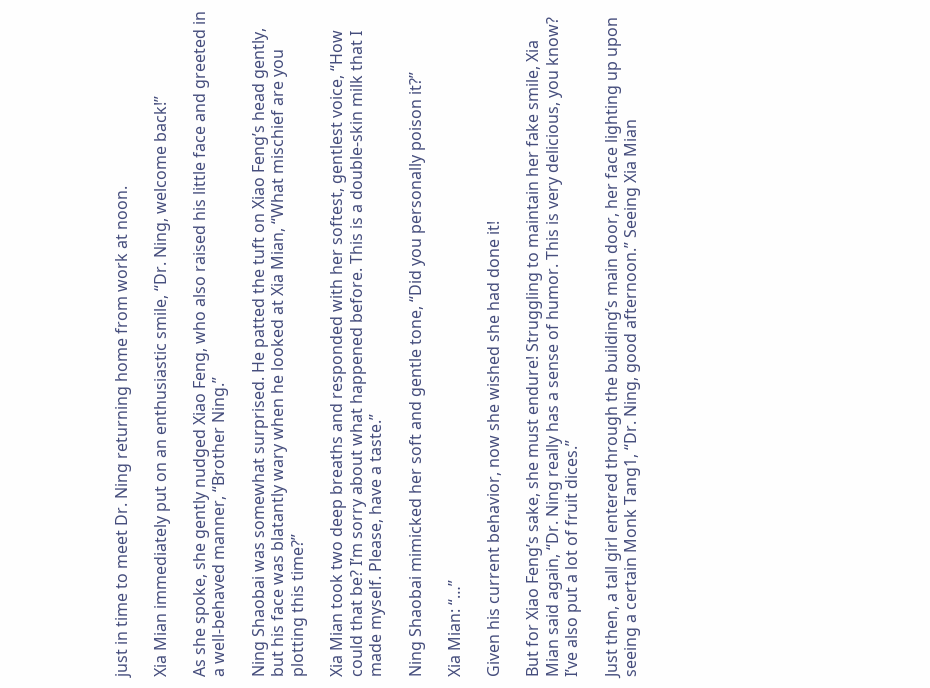just in time to meet Dr. Ning returning home from work at noon.

Xia Mian immediately put on an enthusiastic smile, “Dr. Ning, welcome back!”

As she spoke, she gently nudged Xiao Feng, who also raised his little face and greeted in a well-behaved manner, “Brother Ning.”

Ning Shaobai was somewhat surprised. He patted the tuft on Xiao Feng’s head gently, but his face was blatantly wary when he looked at Xia Mian, “What mischief are you plotting this time?”

Xia Mian took two deep breaths and responded with her softest, gentlest voice, “How could that be? I’m sorry about what happened before. This is a double-skin milk that I made myself. Please, have a taste.”

Ning Shaobai mimicked her soft and gentle tone, “Did you personally poison it?”

Xia Mian: “…”

Given his current behavior, now she wished she had done it!

But for Xiao Feng’s sake, she must endure! Struggling to maintain her fake smile, Xia Mian said again, “Dr. Ning really has a sense of humor. This is very delicious, you know? I’ve also put a lot of fruit dices.”

Just then, a tall girl entered through the building’s main door, her face lighting up upon seeing a certain Monk Tang1, “Dr. Ning, good afternoon.” Seeing Xia Mian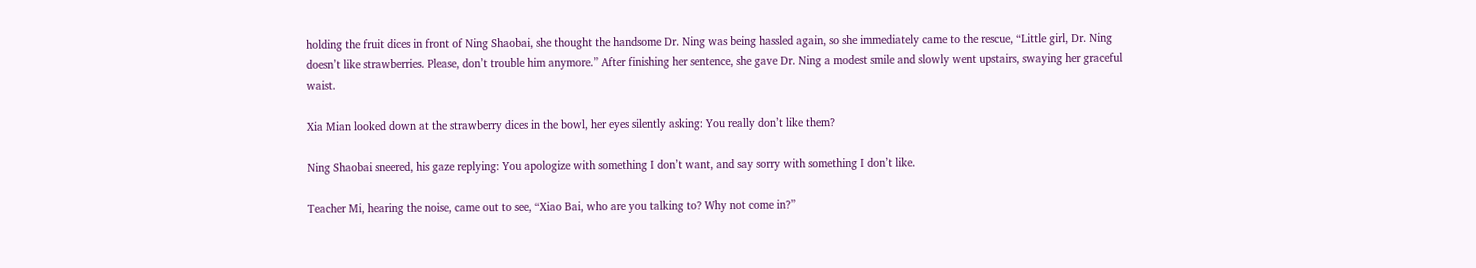holding the fruit dices in front of Ning Shaobai, she thought the handsome Dr. Ning was being hassled again, so she immediately came to the rescue, “Little girl, Dr. Ning doesn’t like strawberries. Please, don’t trouble him anymore.” After finishing her sentence, she gave Dr. Ning a modest smile and slowly went upstairs, swaying her graceful waist.

Xia Mian looked down at the strawberry dices in the bowl, her eyes silently asking: You really don’t like them?

Ning Shaobai sneered, his gaze replying: You apologize with something I don’t want, and say sorry with something I don’t like.

Teacher Mi, hearing the noise, came out to see, “Xiao Bai, who are you talking to? Why not come in?”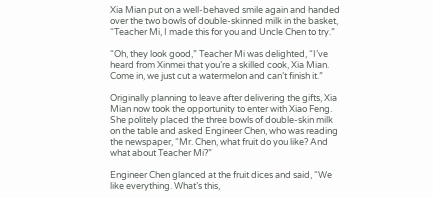Xia Mian put on a well-behaved smile again and handed over the two bowls of double-skinned milk in the basket, “Teacher Mi, I made this for you and Uncle Chen to try.”

“Oh, they look good,” Teacher Mi was delighted, “I’ve heard from Xinmei that you’re a skilled cook, Xia Mian. Come in, we just cut a watermelon and can’t finish it.”

Originally planning to leave after delivering the gifts, Xia Mian now took the opportunity to enter with Xiao Feng. She politely placed the three bowls of double-skin milk on the table and asked Engineer Chen, who was reading the newspaper, “Mr. Chen, what fruit do you like? And what about Teacher Mi?”

Engineer Chen glanced at the fruit dices and said, “We like everything. What’s this,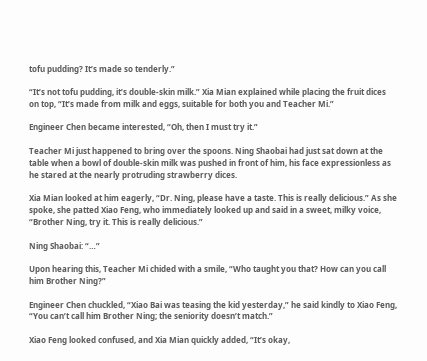tofu pudding? It’s made so tenderly.”

“It’s not tofu pudding, it’s double-skin milk.” Xia Mian explained while placing the fruit dices on top, “It’s made from milk and eggs, suitable for both you and Teacher Mi.”

Engineer Chen became interested, “Oh, then I must try it.”

Teacher Mi just happened to bring over the spoons. Ning Shaobai had just sat down at the table when a bowl of double-skin milk was pushed in front of him, his face expressionless as he stared at the nearly protruding strawberry dices.

Xia Mian looked at him eagerly, “Dr. Ning, please have a taste. This is really delicious.” As she spoke, she patted Xiao Feng, who immediately looked up and said in a sweet, milky voice, “Brother Ning, try it. This is really delicious.”

Ning Shaobai: “…”

Upon hearing this, Teacher Mi chided with a smile, “Who taught you that? How can you call him Brother Ning?”

Engineer Chen chuckled, “Xiao Bai was teasing the kid yesterday,” he said kindly to Xiao Feng, “You can’t call him Brother Ning; the seniority doesn’t match.”

Xiao Feng looked confused, and Xia Mian quickly added, “It’s okay,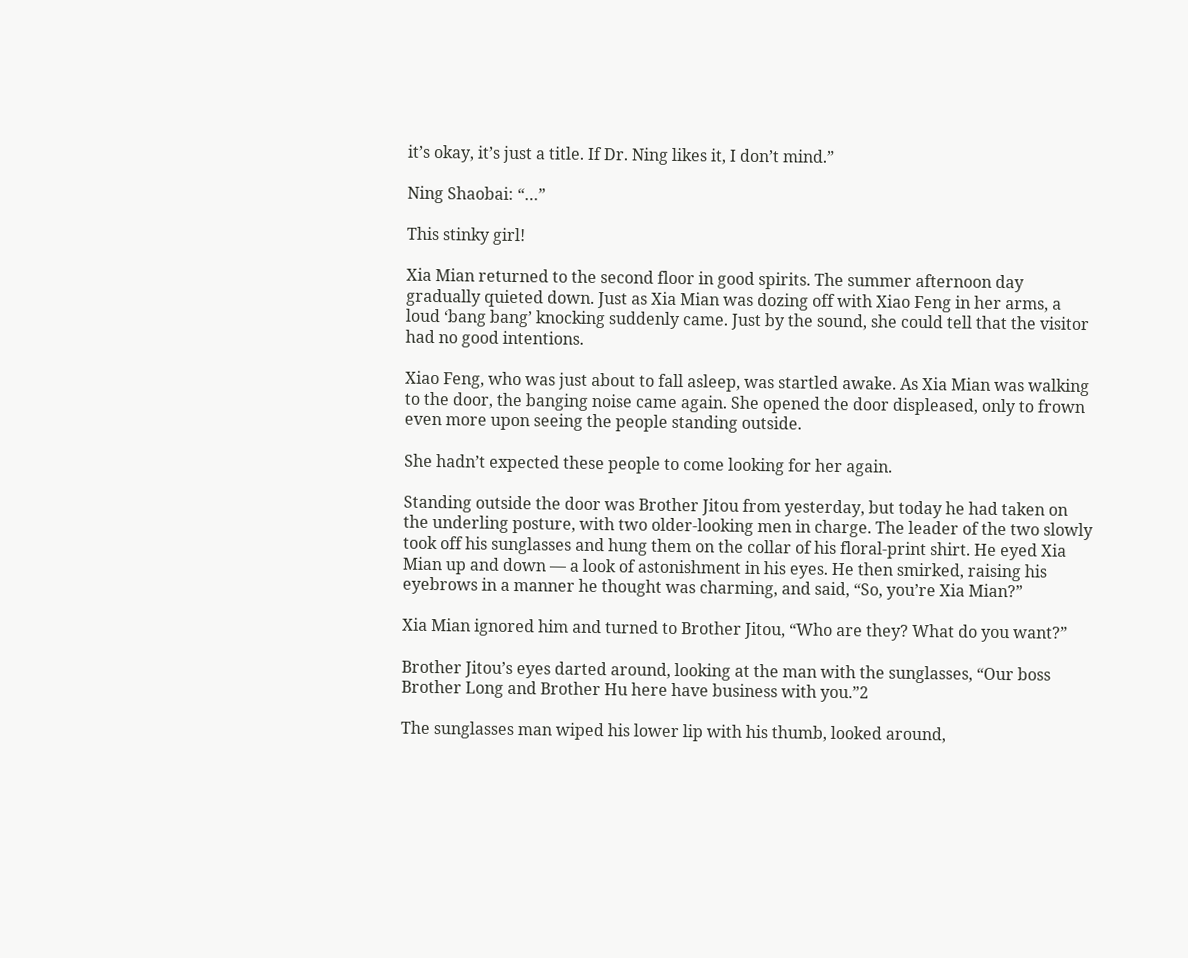it’s okay, it’s just a title. If Dr. Ning likes it, I don’t mind.”

Ning Shaobai: “…”

This stinky girl!

Xia Mian returned to the second floor in good spirits. The summer afternoon day gradually quieted down. Just as Xia Mian was dozing off with Xiao Feng in her arms, a loud ‘bang bang’ knocking suddenly came. Just by the sound, she could tell that the visitor had no good intentions.

Xiao Feng, who was just about to fall asleep, was startled awake. As Xia Mian was walking to the door, the banging noise came again. She opened the door displeased, only to frown even more upon seeing the people standing outside.

She hadn’t expected these people to come looking for her again.

Standing outside the door was Brother Jitou from yesterday, but today he had taken on the underling posture, with two older-looking men in charge. The leader of the two slowly took off his sunglasses and hung them on the collar of his floral-print shirt. He eyed Xia Mian up and down — a look of astonishment in his eyes. He then smirked, raising his eyebrows in a manner he thought was charming, and said, “So, you’re Xia Mian?”

Xia Mian ignored him and turned to Brother Jitou, “Who are they? What do you want?”

Brother Jitou’s eyes darted around, looking at the man with the sunglasses, “Our boss Brother Long and Brother Hu here have business with you.”2

The sunglasses man wiped his lower lip with his thumb, looked around,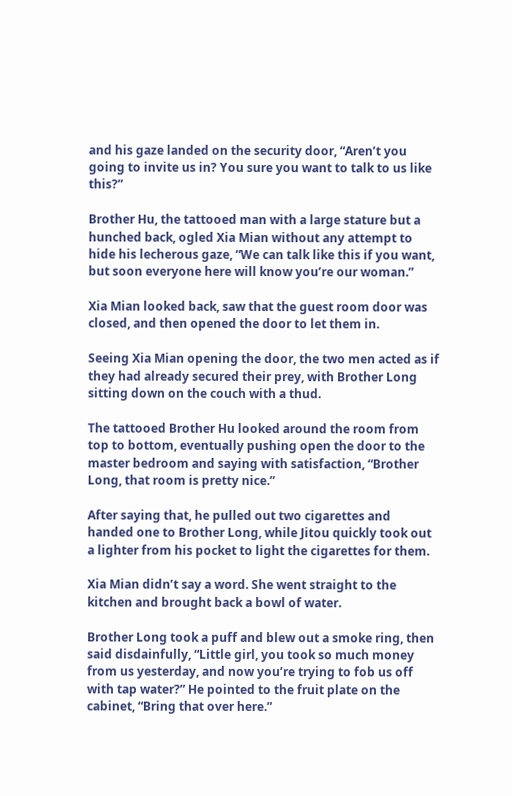and his gaze landed on the security door, “Aren’t you going to invite us in? You sure you want to talk to us like this?”

Brother Hu, the tattooed man with a large stature but a hunched back, ogled Xia Mian without any attempt to hide his lecherous gaze, “We can talk like this if you want, but soon everyone here will know you’re our woman.”

Xia Mian looked back, saw that the guest room door was closed, and then opened the door to let them in.

Seeing Xia Mian opening the door, the two men acted as if they had already secured their prey, with Brother Long sitting down on the couch with a thud.

The tattooed Brother Hu looked around the room from top to bottom, eventually pushing open the door to the master bedroom and saying with satisfaction, “Brother Long, that room is pretty nice.”

After saying that, he pulled out two cigarettes and handed one to Brother Long, while Jitou quickly took out a lighter from his pocket to light the cigarettes for them.

Xia Mian didn’t say a word. She went straight to the kitchen and brought back a bowl of water.

Brother Long took a puff and blew out a smoke ring, then said disdainfully, “Little girl, you took so much money from us yesterday, and now you’re trying to fob us off with tap water?” He pointed to the fruit plate on the cabinet, “Bring that over here.”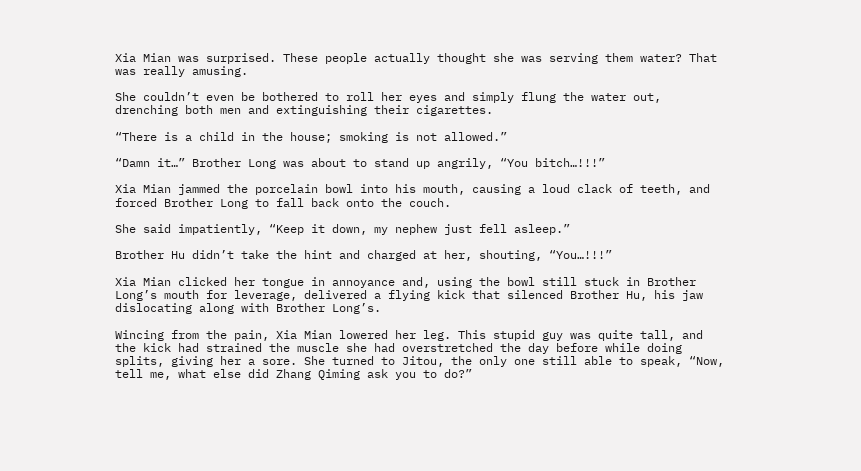Xia Mian was surprised. These people actually thought she was serving them water? That was really amusing.

She couldn’t even be bothered to roll her eyes and simply flung the water out, drenching both men and extinguishing their cigarettes.

“There is a child in the house; smoking is not allowed.”

“Damn it…” Brother Long was about to stand up angrily, “You bitch…!!!”

Xia Mian jammed the porcelain bowl into his mouth, causing a loud clack of teeth, and forced Brother Long to fall back onto the couch.

She said impatiently, “Keep it down, my nephew just fell asleep.”

Brother Hu didn’t take the hint and charged at her, shouting, “You…!!!”

Xia Mian clicked her tongue in annoyance and, using the bowl still stuck in Brother Long’s mouth for leverage, delivered a flying kick that silenced Brother Hu, his jaw dislocating along with Brother Long’s.

Wincing from the pain, Xia Mian lowered her leg. This stupid guy was quite tall, and the kick had strained the muscle she had overstretched the day before while doing splits, giving her a sore. She turned to Jitou, the only one still able to speak, “Now, tell me, what else did Zhang Qiming ask you to do?”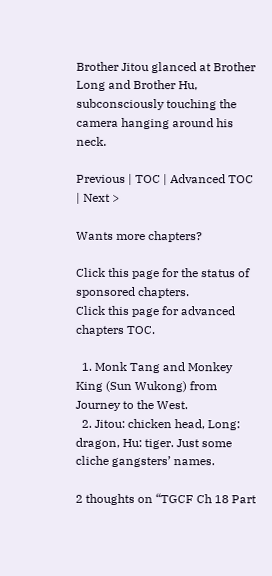Brother Jitou glanced at Brother Long and Brother Hu, subconsciously touching the camera hanging around his neck.

Previous | TOC | Advanced TOC | Next >

Wants more chapters?

Click this page for the status of sponsored chapters.
Click this page for advanced chapters TOC.

  1. Monk Tang and Monkey King (Sun Wukong) from Journey to the West.
  2. Jitou: chicken head, Long: dragon, Hu: tiger. Just some cliche gangsters’ names.

2 thoughts on “TGCF Ch 18 Part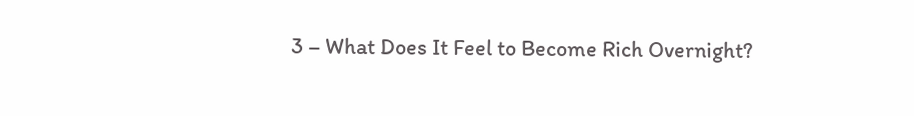3 – What Does It Feel to Become Rich Overnight?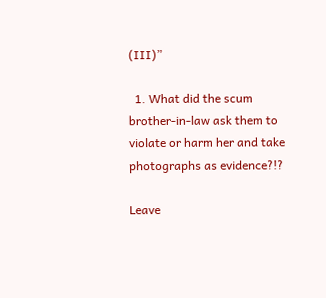(III)”

  1. What did the scum brother-in-law ask them to violate or harm her and take photographs as evidence?!?

Leave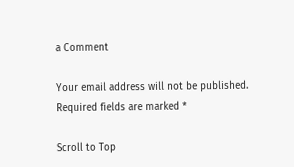a Comment

Your email address will not be published. Required fields are marked *

Scroll to Top